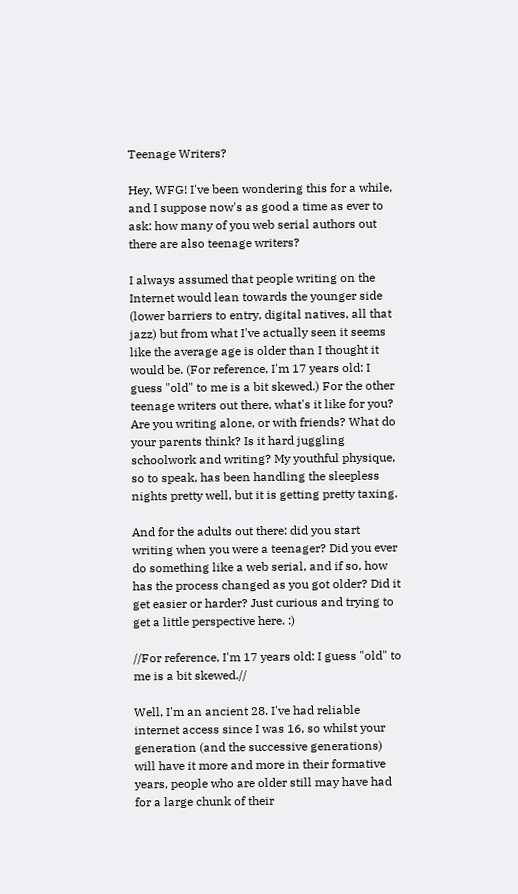Teenage Writers?

Hey, WFG! I've been wondering this for a while, and I suppose now's as good a time as ever to ask: how many of you web serial authors out there are also teenage writers?

I always assumed that people writing on the Internet would lean towards the younger side (lower barriers to entry, digital natives, all that jazz) but from what I've actually seen it seems like the average age is older than I thought it would be. (For reference, I'm 17 years old: I guess "old" to me is a bit skewed.) For the other teenage writers out there, what's it like for you? Are you writing alone, or with friends? What do your parents think? Is it hard juggling schoolwork and writing? My youthful physique, so to speak, has been handling the sleepless nights pretty well, but it is getting pretty taxing.

And for the adults out there: did you start writing when you were a teenager? Did you ever do something like a web serial, and if so, how has the process changed as you got older? Did it get easier or harder? Just curious and trying to get a little perspective here. :)

//For reference, I'm 17 years old: I guess "old" to me is a bit skewed.//

Well, I'm an ancient 28. I've had reliable internet access since I was 16, so whilst your generation (and the successive generations) will have it more and more in their formative years, people who are older still may have had for a large chunk of their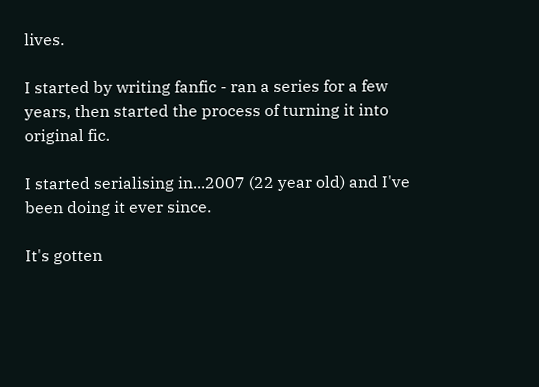lives.

I started by writing fanfic - ran a series for a few years, then started the process of turning it into original fic.

I started serialising in...2007 (22 year old) and I've been doing it ever since.

It's gotten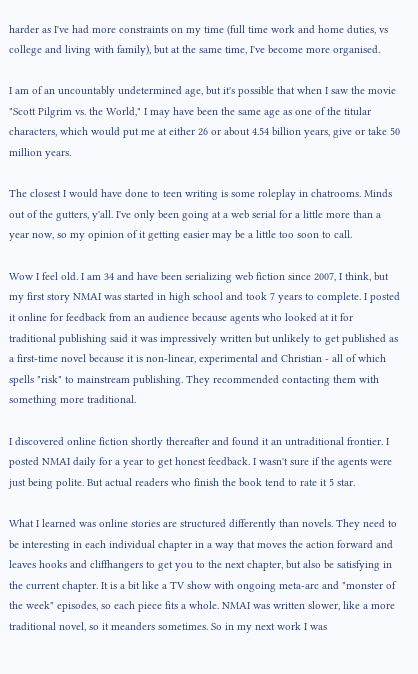harder as I've had more constraints on my time (full time work and home duties, vs college and living with family), but at the same time, I've become more organised.

I am of an uncountably undetermined age, but it's possible that when I saw the movie "Scott Pilgrim vs. the World," I may have been the same age as one of the titular characters, which would put me at either 26 or about 4.54 billion years, give or take 50 million years.

The closest I would have done to teen writing is some roleplay in chatrooms. Minds out of the gutters, y'all. I've only been going at a web serial for a little more than a year now, so my opinion of it getting easier may be a little too soon to call.

Wow I feel old. I am 34 and have been serializing web fiction since 2007, I think, but my first story NMAI was started in high school and took 7 years to complete. I posted it online for feedback from an audience because agents who looked at it for traditional publishing said it was impressively written but unlikely to get published as a first-time novel because it is non-linear, experimental and Christian - all of which spells "risk" to mainstream publishing. They recommended contacting them with something more traditional.

I discovered online fiction shortly thereafter and found it an untraditional frontier. I posted NMAI daily for a year to get honest feedback. I wasn't sure if the agents were just being polite. But actual readers who finish the book tend to rate it 5 star.

What I learned was online stories are structured differently than novels. They need to be interesting in each individual chapter in a way that moves the action forward and leaves hooks and cliffhangers to get you to the next chapter, but also be satisfying in the current chapter. It is a bit like a TV show with ongoing meta-arc and "monster of the week" episodes, so each piece fits a whole. NMAI was written slower, like a more traditional novel, so it meanders sometimes. So in my next work I was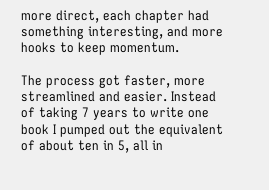more direct, each chapter had something interesting, and more hooks to keep momentum.

The process got faster, more streamlined and easier. Instead of taking 7 years to write one book I pumped out the equivalent of about ten in 5, all in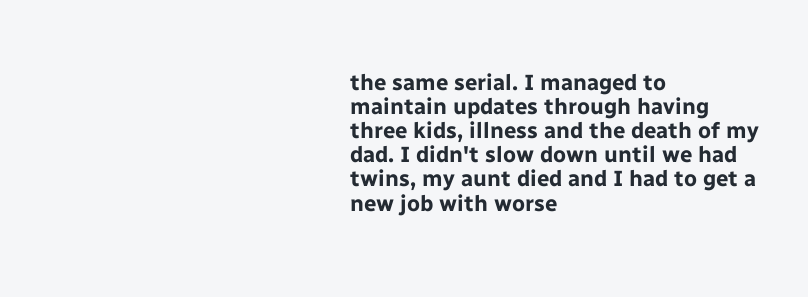the same serial. I managed to maintain updates through having three kids, illness and the death of my dad. I didn't slow down until we had twins, my aunt died and I had to get a new job with worse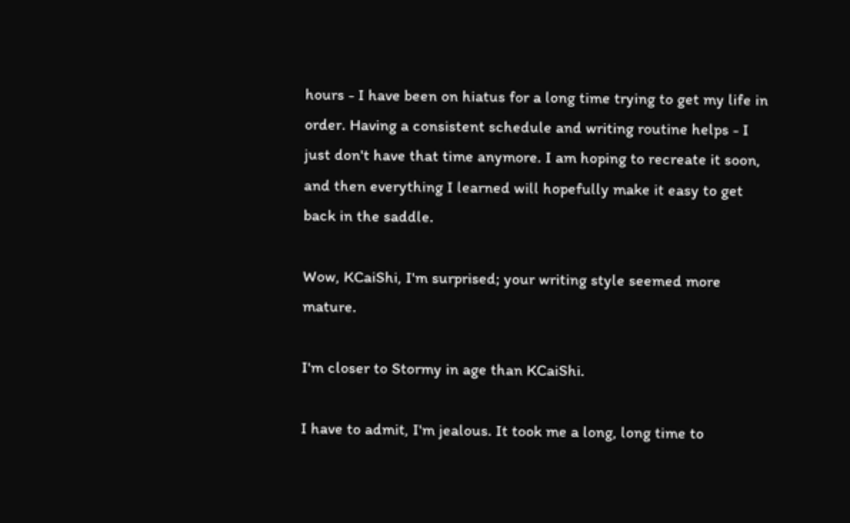hours - I have been on hiatus for a long time trying to get my life in order. Having a consistent schedule and writing routine helps - I just don't have that time anymore. I am hoping to recreate it soon, and then everything I learned will hopefully make it easy to get back in the saddle.

Wow, KCaiShi, I'm surprised; your writing style seemed more mature.

I'm closer to Stormy in age than KCaiShi.

I have to admit, I'm jealous. It took me a long, long time to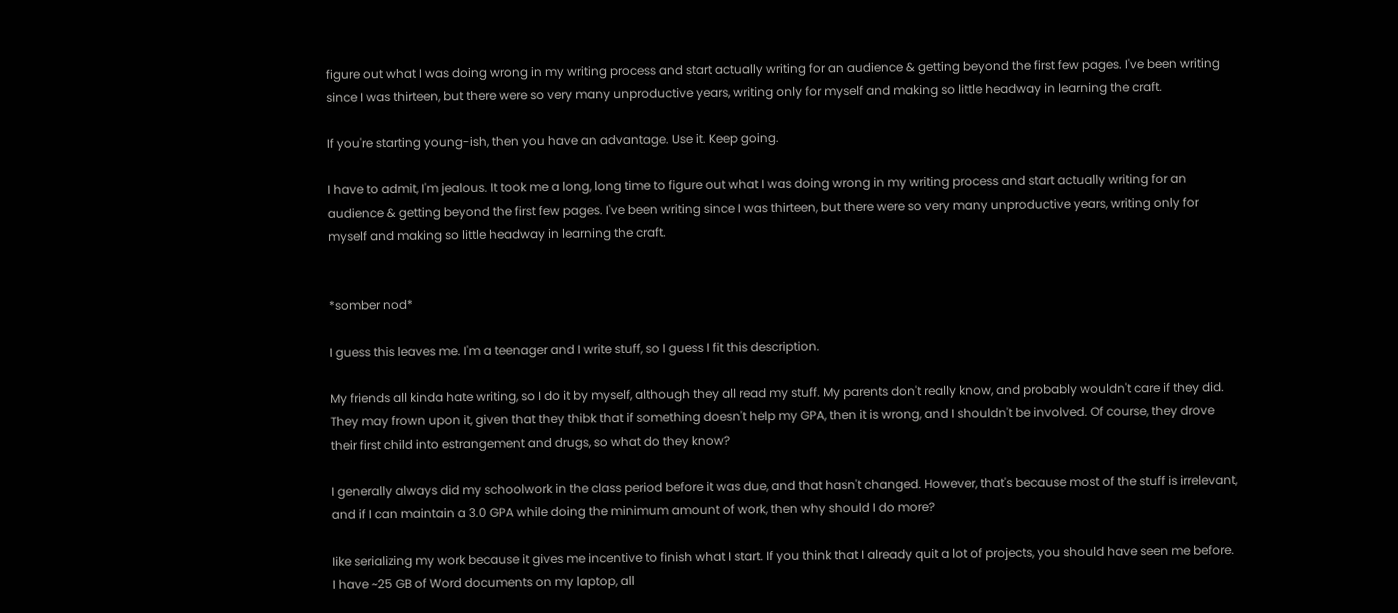figure out what I was doing wrong in my writing process and start actually writing for an audience & getting beyond the first few pages. I've been writing since I was thirteen, but there were so very many unproductive years, writing only for myself and making so little headway in learning the craft.

If you're starting young-ish, then you have an advantage. Use it. Keep going.

I have to admit, I'm jealous. It took me a long, long time to figure out what I was doing wrong in my writing process and start actually writing for an audience & getting beyond the first few pages. I've been writing since I was thirteen, but there were so very many unproductive years, writing only for myself and making so little headway in learning the craft.


*somber nod*

I guess this leaves me. I'm a teenager and I write stuff, so I guess I fit this description.

My friends all kinda hate writing, so I do it by myself, although they all read my stuff. My parents don't really know, and probably wouldn't care if they did. They may frown upon it, given that they thibk that if something doesn't help my GPA, then it is wrong, and I shouldn't be involved. Of course, they drove their first child into estrangement and drugs, so what do they know?

I generally always did my schoolwork in the class period before it was due, and that hasn't changed. However, that's because most of the stuff is irrelevant, and if I can maintain a 3.0 GPA while doing the minimum amount of work, then why should I do more?

Iike serializing my work because it gives me incentive to finish what I start. If you think that I already quit a lot of projects, you should have seen me before. I have ~25 GB of Word documents on my laptop, all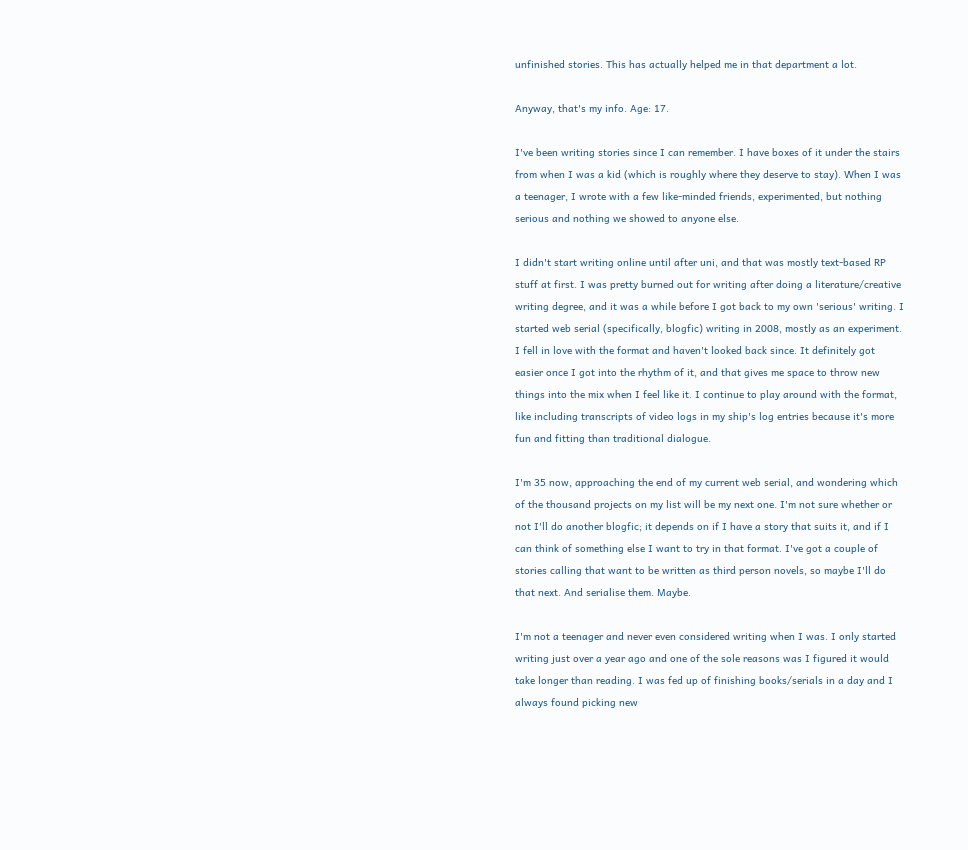unfinished stories. This has actually helped me in that department a lot.

Anyway, that's my info. Age: 17.

I've been writing stories since I can remember. I have boxes of it under the stairs from when I was a kid (which is roughly where they deserve to stay). When I was a teenager, I wrote with a few like-minded friends, experimented, but nothing serious and nothing we showed to anyone else.

I didn't start writing online until after uni, and that was mostly text-based RP stuff at first. I was pretty burned out for writing after doing a literature/creative writing degree, and it was a while before I got back to my own 'serious' writing. I started web serial (specifically, blogfic) writing in 2008, mostly as an experiment. I fell in love with the format and haven't looked back since. It definitely got easier once I got into the rhythm of it, and that gives me space to throw new things into the mix when I feel like it. I continue to play around with the format, like including transcripts of video logs in my ship's log entries because it's more fun and fitting than traditional dialogue.

I'm 35 now, approaching the end of my current web serial, and wondering which of the thousand projects on my list will be my next one. I'm not sure whether or not I'll do another blogfic; it depends on if I have a story that suits it, and if I can think of something else I want to try in that format. I've got a couple of stories calling that want to be written as third person novels, so maybe I'll do that next. And serialise them. Maybe.

I'm not a teenager and never even considered writing when I was. I only started writing just over a year ago and one of the sole reasons was I figured it would take longer than reading. I was fed up of finishing books/serials in a day and I always found picking new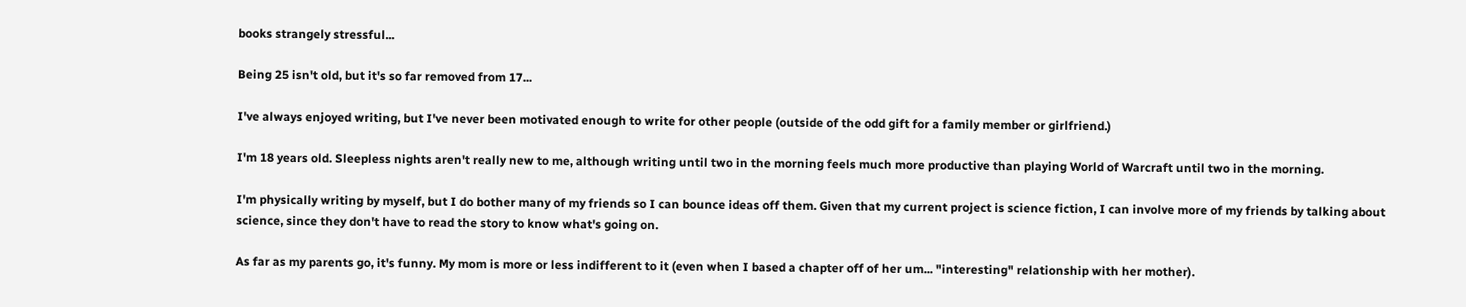books strangely stressful...

Being 25 isn't old, but it's so far removed from 17...

I've always enjoyed writing, but I've never been motivated enough to write for other people (outside of the odd gift for a family member or girlfriend.)

I'm 18 years old. Sleepless nights aren't really new to me, although writing until two in the morning feels much more productive than playing World of Warcraft until two in the morning.

I'm physically writing by myself, but I do bother many of my friends so I can bounce ideas off them. Given that my current project is science fiction, I can involve more of my friends by talking about science, since they don't have to read the story to know what's going on.

As far as my parents go, it's funny. My mom is more or less indifferent to it (even when I based a chapter off of her um... "interesting" relationship with her mother).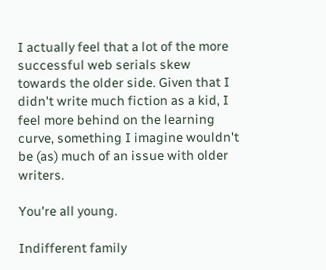I actually feel that a lot of the more successful web serials skew towards the older side. Given that I didn't write much fiction as a kid, I feel more behind on the learning curve, something I imagine wouldn't be (as) much of an issue with older writers.

You're all young.

Indifferent family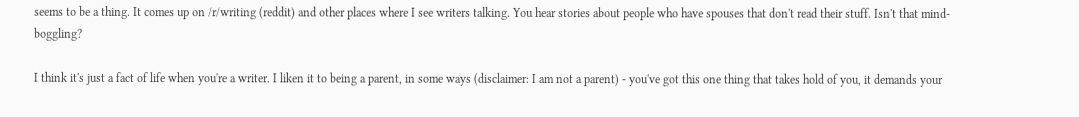seems to be a thing. It comes up on /r/writing (reddit) and other places where I see writers talking. You hear stories about people who have spouses that don't read their stuff. Isn't that mind-boggling?

I think it's just a fact of life when you're a writer. I liken it to being a parent, in some ways (disclaimer: I am not a parent) - you've got this one thing that takes hold of you, it demands your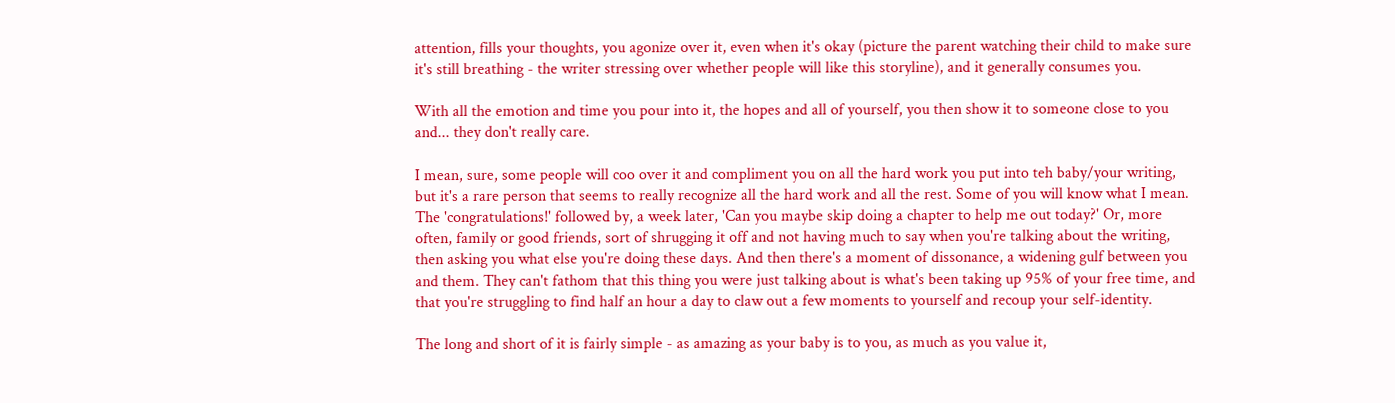attention, fills your thoughts, you agonize over it, even when it's okay (picture the parent watching their child to make sure it's still breathing - the writer stressing over whether people will like this storyline), and it generally consumes you.

With all the emotion and time you pour into it, the hopes and all of yourself, you then show it to someone close to you and... they don't really care.

I mean, sure, some people will coo over it and compliment you on all the hard work you put into teh baby/your writing, but it's a rare person that seems to really recognize all the hard work and all the rest. Some of you will know what I mean. The 'congratulations!' followed by, a week later, 'Can you maybe skip doing a chapter to help me out today?' Or, more often, family or good friends, sort of shrugging it off and not having much to say when you're talking about the writing, then asking you what else you're doing these days. And then there's a moment of dissonance, a widening gulf between you and them. They can't fathom that this thing you were just talking about is what's been taking up 95% of your free time, and that you're struggling to find half an hour a day to claw out a few moments to yourself and recoup your self-identity.

The long and short of it is fairly simple - as amazing as your baby is to you, as much as you value it,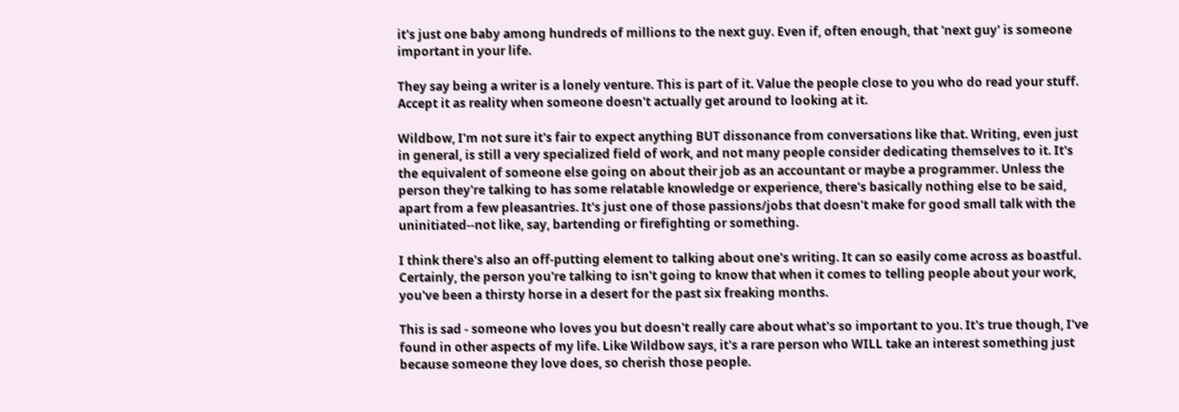it's just one baby among hundreds of millions to the next guy. Even if, often enough, that 'next guy' is someone important in your life.

They say being a writer is a lonely venture. This is part of it. Value the people close to you who do read your stuff. Accept it as reality when someone doesn't actually get around to looking at it.

Wildbow, I'm not sure it's fair to expect anything BUT dissonance from conversations like that. Writing, even just in general, is still a very specialized field of work, and not many people consider dedicating themselves to it. It's the equivalent of someone else going on about their job as an accountant or maybe a programmer. Unless the person they're talking to has some relatable knowledge or experience, there's basically nothing else to be said, apart from a few pleasantries. It's just one of those passions/jobs that doesn't make for good small talk with the uninitiated--not like, say, bartending or firefighting or something.

I think there's also an off-putting element to talking about one's writing. It can so easily come across as boastful. Certainly, the person you're talking to isn't going to know that when it comes to telling people about your work, you've been a thirsty horse in a desert for the past six freaking months.

This is sad - someone who loves you but doesn't really care about what's so important to you. It's true though, I've found in other aspects of my life. Like Wildbow says, it's a rare person who WILL take an interest something just because someone they love does, so cherish those people.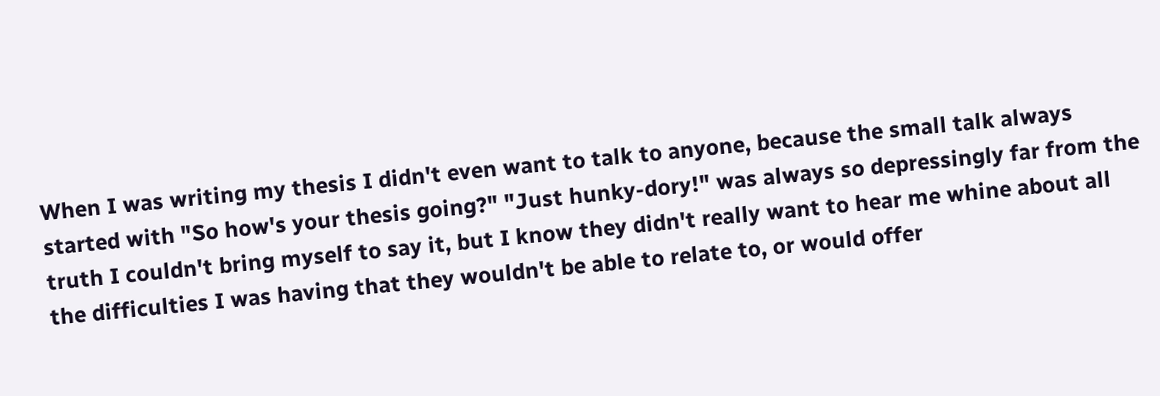When I was writing my thesis I didn't even want to talk to anyone, because the small talk always started with "So how's your thesis going?" "Just hunky-dory!" was always so depressingly far from the truth I couldn't bring myself to say it, but I know they didn't really want to hear me whine about all the difficulties I was having that they wouldn't be able to relate to, or would offer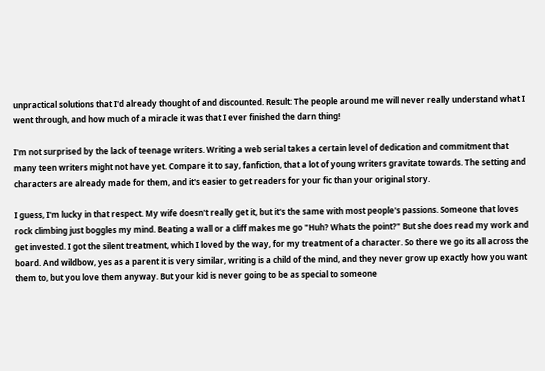unpractical solutions that I'd already thought of and discounted. Result: The people around me will never really understand what I went through, and how much of a miracle it was that I ever finished the darn thing!

I'm not surprised by the lack of teenage writers. Writing a web serial takes a certain level of dedication and commitment that many teen writers might not have yet. Compare it to say, fanfiction, that a lot of young writers gravitate towards. The setting and characters are already made for them, and it's easier to get readers for your fic than your original story.

I guess, I'm lucky in that respect. My wife doesn't really get it, but it's the same with most people's passions. Someone that loves rock climbing just boggles my mind. Beating a wall or a cliff makes me go "Huh? Whats the point?" But she does read my work and get invested. I got the silent treatment, which I loved by the way, for my treatment of a character. So there we go its all across the board. And wildbow, yes as a parent it is very similar, writing is a child of the mind, and they never grow up exactly how you want them to, but you love them anyway. But your kid is never going to be as special to someone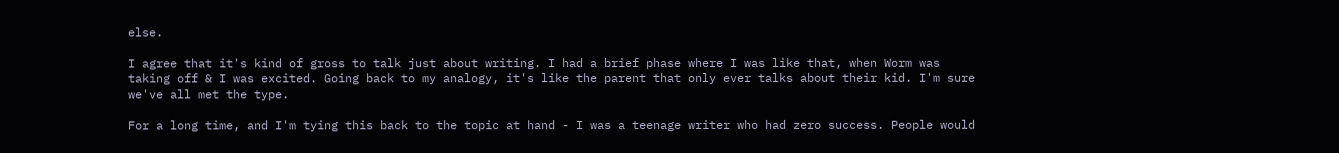else.

I agree that it's kind of gross to talk just about writing. I had a brief phase where I was like that, when Worm was taking off & I was excited. Going back to my analogy, it's like the parent that only ever talks about their kid. I'm sure we've all met the type.

For a long time, and I'm tying this back to the topic at hand - I was a teenage writer who had zero success. People would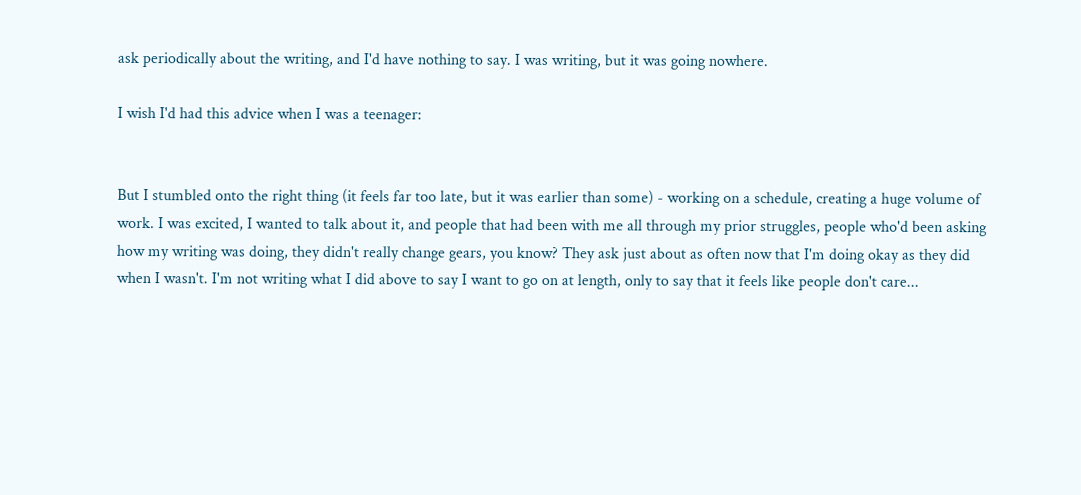ask periodically about the writing, and I'd have nothing to say. I was writing, but it was going nowhere.

I wish I'd had this advice when I was a teenager:


But I stumbled onto the right thing (it feels far too late, but it was earlier than some) - working on a schedule, creating a huge volume of work. I was excited, I wanted to talk about it, and people that had been with me all through my prior struggles, people who'd been asking how my writing was doing, they didn't really change gears, you know? They ask just about as often now that I'm doing okay as they did when I wasn't. I'm not writing what I did above to say I want to go on at length, only to say that it feels like people don't care...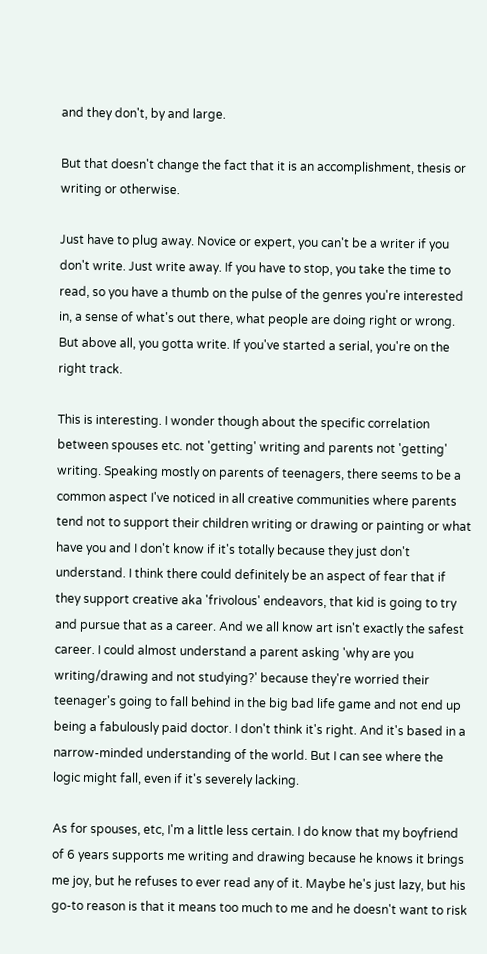and they don't, by and large.

But that doesn't change the fact that it is an accomplishment, thesis or writing or otherwise.

Just have to plug away. Novice or expert, you can't be a writer if you don't write. Just write away. If you have to stop, you take the time to read, so you have a thumb on the pulse of the genres you're interested in, a sense of what's out there, what people are doing right or wrong. But above all, you gotta write. If you've started a serial, you're on the right track.

This is interesting. I wonder though about the specific correlation between spouses etc. not 'getting' writing and parents not 'getting' writing. Speaking mostly on parents of teenagers, there seems to be a common aspect I've noticed in all creative communities where parents tend not to support their children writing or drawing or painting or what have you and I don't know if it's totally because they just don't understand. I think there could definitely be an aspect of fear that if they support creative aka 'frivolous' endeavors, that kid is going to try and pursue that as a career. And we all know art isn't exactly the safest career. I could almost understand a parent asking 'why are you writing/drawing and not studying?' because they're worried their teenager's going to fall behind in the big bad life game and not end up being a fabulously paid doctor. I don't think it's right. And it's based in a narrow-minded understanding of the world. But I can see where the logic might fall, even if it's severely lacking.

As for spouses, etc, I'm a little less certain. I do know that my boyfriend of 6 years supports me writing and drawing because he knows it brings me joy, but he refuses to ever read any of it. Maybe he's just lazy, but his go-to reason is that it means too much to me and he doesn't want to risk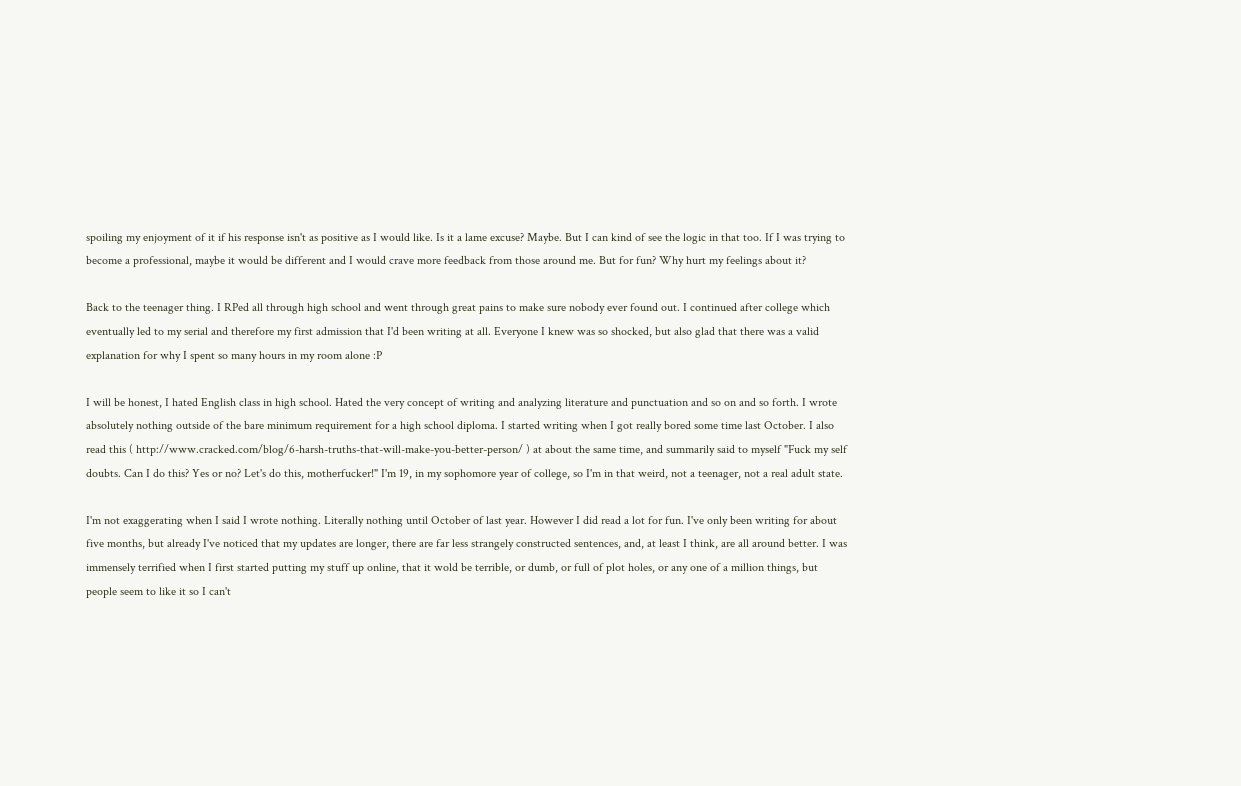spoiling my enjoyment of it if his response isn't as positive as I would like. Is it a lame excuse? Maybe. But I can kind of see the logic in that too. If I was trying to become a professional, maybe it would be different and I would crave more feedback from those around me. But for fun? Why hurt my feelings about it?

Back to the teenager thing. I RPed all through high school and went through great pains to make sure nobody ever found out. I continued after college which eventually led to my serial and therefore my first admission that I'd been writing at all. Everyone I knew was so shocked, but also glad that there was a valid explanation for why I spent so many hours in my room alone :P

I will be honest, I hated English class in high school. Hated the very concept of writing and analyzing literature and punctuation and so on and so forth. I wrote absolutely nothing outside of the bare minimum requirement for a high school diploma. I started writing when I got really bored some time last October. I also read this ( http://www.cracked.com/blog/6-harsh-truths-that-will-make-you-better-person/ ) at about the same time, and summarily said to myself "Fuck my self doubts. Can I do this? Yes or no? Let's do this, motherfucker!" I'm 19, in my sophomore year of college, so I'm in that weird, not a teenager, not a real adult state.

I'm not exaggerating when I said I wrote nothing. Literally nothing until October of last year. However I did read a lot for fun. I've only been writing for about five months, but already I've noticed that my updates are longer, there are far less strangely constructed sentences, and, at least I think, are all around better. I was immensely terrified when I first started putting my stuff up online, that it wold be terrible, or dumb, or full of plot holes, or any one of a million things, but people seem to like it so I can't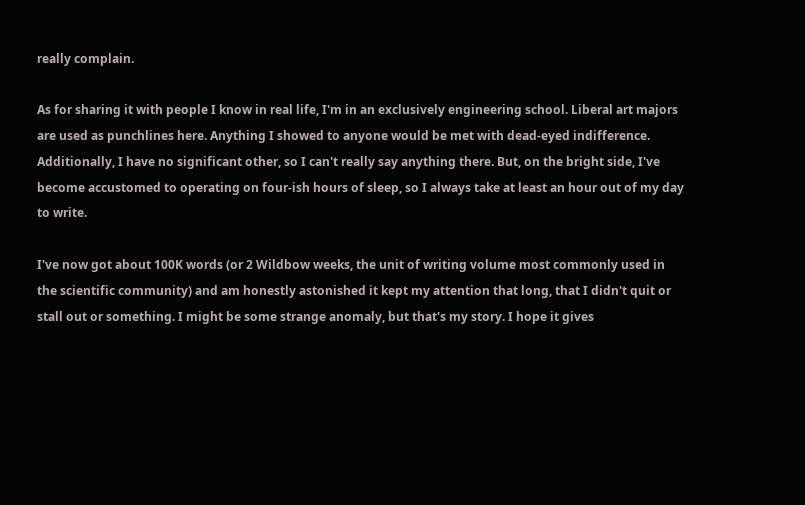really complain.

As for sharing it with people I know in real life, I'm in an exclusively engineering school. Liberal art majors are used as punchlines here. Anything I showed to anyone would be met with dead-eyed indifference. Additionally, I have no significant other, so I can't really say anything there. But, on the bright side, I've become accustomed to operating on four-ish hours of sleep, so I always take at least an hour out of my day to write.

I've now got about 100K words (or 2 Wildbow weeks, the unit of writing volume most commonly used in the scientific community) and am honestly astonished it kept my attention that long, that I didn't quit or stall out or something. I might be some strange anomaly, but that's my story. I hope it gives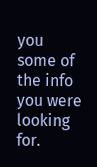you some of the info you were looking for.